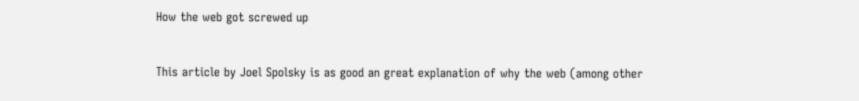How the web got screwed up


This article by Joel Spolsky is as good an great explanation of why the web (among other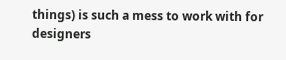things) is such a mess to work with for designers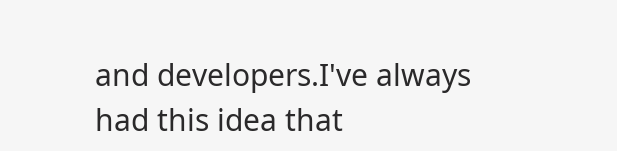and developers.I've always had this idea that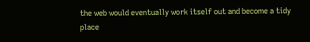the web would eventually work itself out and become a tidy place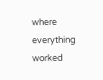where everything worked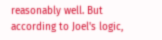reasonably well. But according to Joel's logic,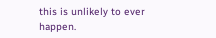this is unlikely to ever happen.